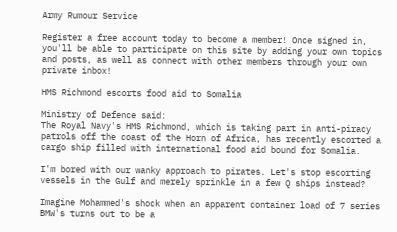Army Rumour Service

Register a free account today to become a member! Once signed in, you'll be able to participate on this site by adding your own topics and posts, as well as connect with other members through your own private inbox!

HMS Richmond escorts food aid to Somalia

Ministry of Defence said:
The Royal Navy's HMS Richmond, which is taking part in anti-piracy patrols off the coast of the Horn of Africa, has recently escorted a cargo ship filled with international food aid bound for Somalia.

I'm bored with our wanky approach to pirates. Let's stop escorting vessels in the Gulf and merely sprinkle in a few Q ships instead?

Imagine Mohammed's shock when an apparent container load of 7 series BMW's turns out to be a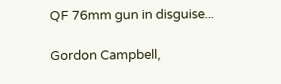QF 76mm gun in disguise...

Gordon Campbell,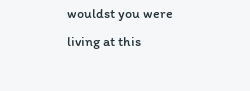wouldst you were living at this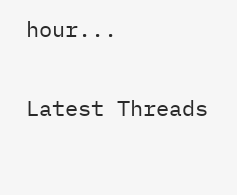hour...

Latest Threads